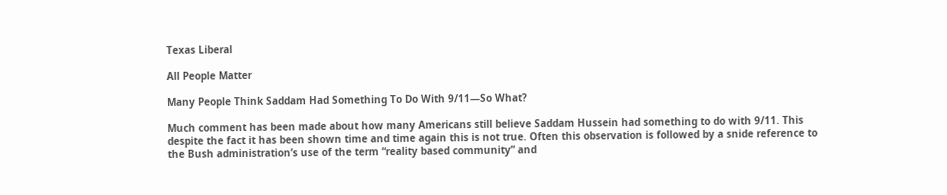Texas Liberal

All People Matter

Many People Think Saddam Had Something To Do With 9/11—So What?

Much comment has been made about how many Americans still believe Saddam Hussein had something to do with 9/11. This despite the fact it has been shown time and time again this is not true. Often this observation is followed by a snide reference to the Bush administration’s use of the term “reality based community” and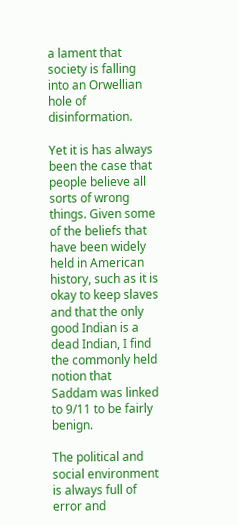a lament that society is falling into an Orwellian hole of disinformation.

Yet it is has always been the case that people believe all sorts of wrong things. Given some of the beliefs that have been widely held in American history, such as it is okay to keep slaves and that the only good Indian is a dead Indian, I find the commonly held notion that Saddam was linked to 9/11 to be fairly benign.

The political and social environment is always full of error and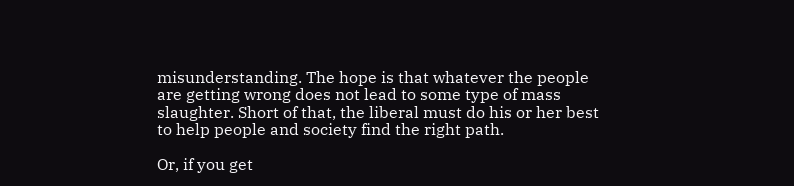misunderstanding. The hope is that whatever the people are getting wrong does not lead to some type of mass slaughter. Short of that, the liberal must do his or her best to help people and society find the right path.

Or, if you get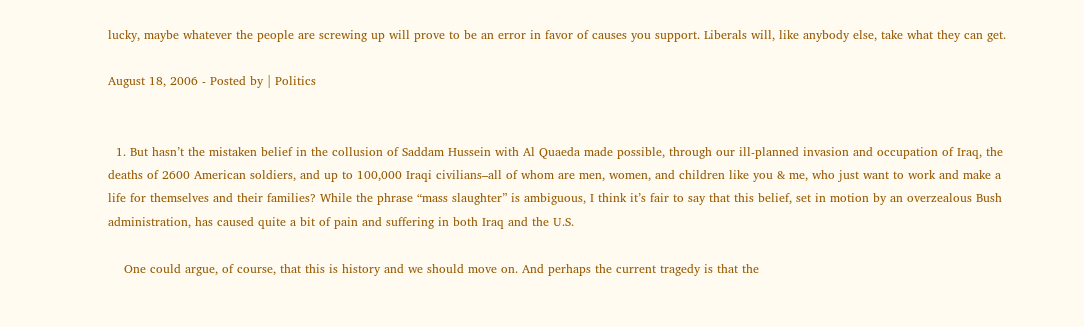lucky, maybe whatever the people are screwing up will prove to be an error in favor of causes you support. Liberals will, like anybody else, take what they can get.

August 18, 2006 - Posted by | Politics


  1. But hasn’t the mistaken belief in the collusion of Saddam Hussein with Al Quaeda made possible, through our ill-planned invasion and occupation of Iraq, the deaths of 2600 American soldiers, and up to 100,000 Iraqi civilians–all of whom are men, women, and children like you & me, who just want to work and make a life for themselves and their families? While the phrase “mass slaughter” is ambiguous, I think it’s fair to say that this belief, set in motion by an overzealous Bush administration, has caused quite a bit of pain and suffering in both Iraq and the U.S.

    One could argue, of course, that this is history and we should move on. And perhaps the current tragedy is that the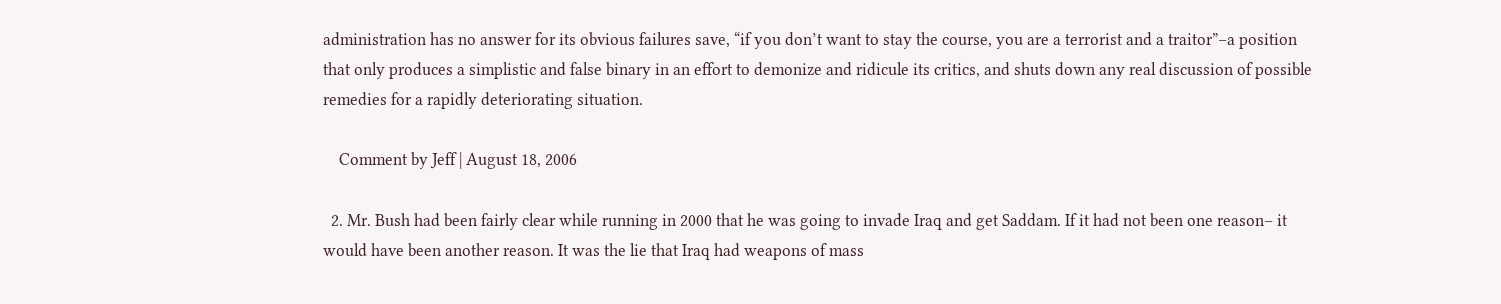administration has no answer for its obvious failures save, “if you don’t want to stay the course, you are a terrorist and a traitor”–a position that only produces a simplistic and false binary in an effort to demonize and ridicule its critics, and shuts down any real discussion of possible remedies for a rapidly deteriorating situation.

    Comment by Jeff | August 18, 2006

  2. Mr. Bush had been fairly clear while running in 2000 that he was going to invade Iraq and get Saddam. If it had not been one reason– it would have been another reason. It was the lie that Iraq had weapons of mass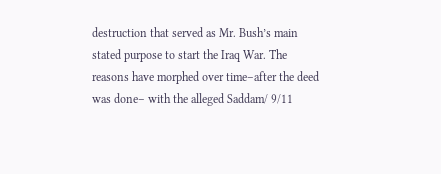destruction that served as Mr. Bush’s main stated purpose to start the Iraq War. The reasons have morphed over time–after the deed was done– with the alleged Saddam/ 9/11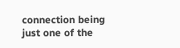connection being just one of the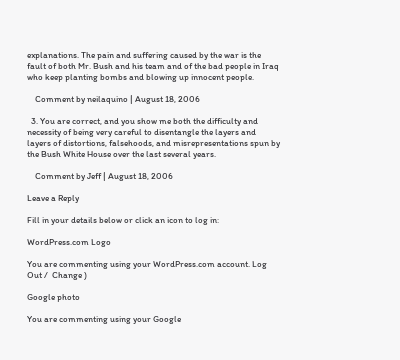explanations. The pain and suffering caused by the war is the fault of both Mr. Bush and his team and of the bad people in Iraq who keep planting bombs and blowing up innocent people.

    Comment by neilaquino | August 18, 2006

  3. You are correct, and you show me both the difficulty and necessity of being very careful to disentangle the layers and layers of distortions, falsehoods, and misrepresentations spun by the Bush White House over the last several years.

    Comment by Jeff | August 18, 2006

Leave a Reply

Fill in your details below or click an icon to log in:

WordPress.com Logo

You are commenting using your WordPress.com account. Log Out /  Change )

Google photo

You are commenting using your Google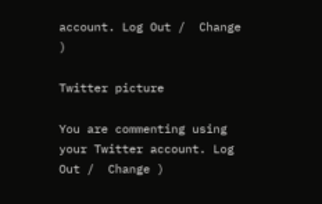account. Log Out /  Change )

Twitter picture

You are commenting using your Twitter account. Log Out /  Change )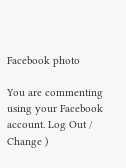Facebook photo

You are commenting using your Facebook account. Log Out /  Change )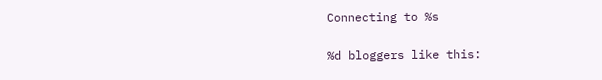Connecting to %s

%d bloggers like this: